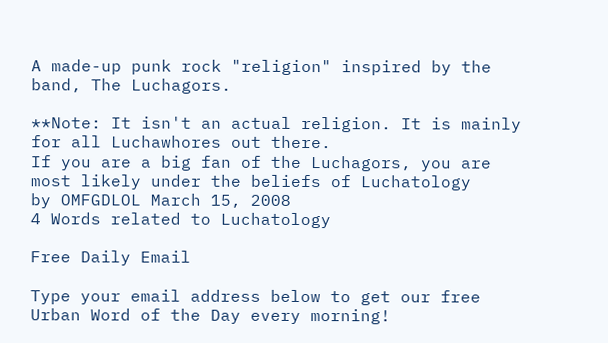A made-up punk rock "religion" inspired by the band, The Luchagors.

**Note: It isn't an actual religion. It is mainly for all Luchawhores out there.
If you are a big fan of the Luchagors, you are most likely under the beliefs of Luchatology
by OMFGDLOL March 15, 2008
4 Words related to Luchatology

Free Daily Email

Type your email address below to get our free Urban Word of the Day every morning!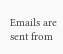Emails are sent from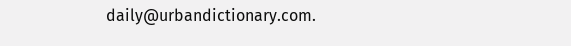daily@urbandictionary.com.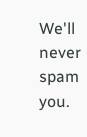We'll never spam you.